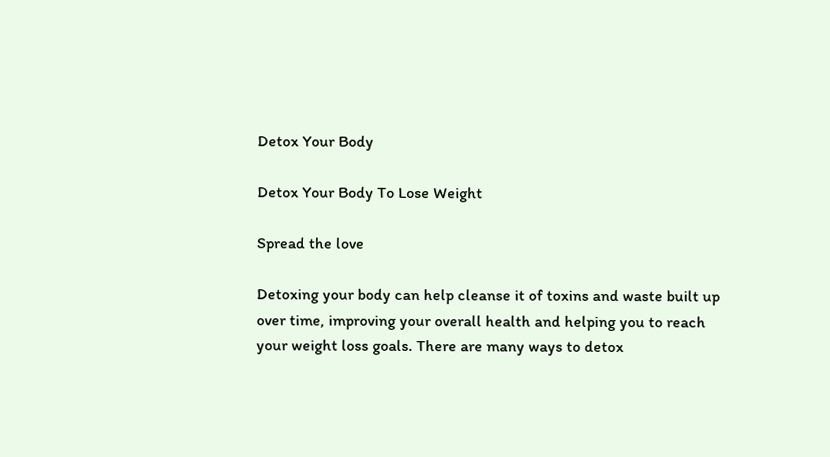Detox Your Body

Detox Your Body To Lose Weight

Spread the love

Detoxing your body can help cleanse it of toxins and waste built up over time, improving your overall health and helping you to reach your weight loss goals. There are many ways to detox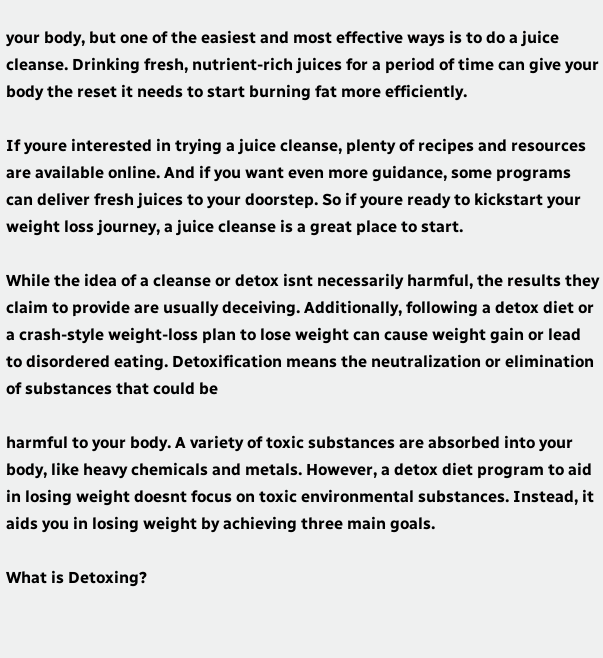your body, but one of the easiest and most effective ways is to do a juice cleanse. Drinking fresh, nutrient-rich juices for a period of time can give your body the reset it needs to start burning fat more efficiently.

If youre interested in trying a juice cleanse, plenty of recipes and resources are available online. And if you want even more guidance, some programs can deliver fresh juices to your doorstep. So if youre ready to kickstart your weight loss journey, a juice cleanse is a great place to start.

While the idea of a cleanse or detox isnt necessarily harmful, the results they claim to provide are usually deceiving. Additionally, following a detox diet or a crash-style weight-loss plan to lose weight can cause weight gain or lead to disordered eating. Detoxification means the neutralization or elimination of substances that could be

harmful to your body. A variety of toxic substances are absorbed into your body, like heavy chemicals and metals. However, a detox diet program to aid in losing weight doesnt focus on toxic environmental substances. Instead, it aids you in losing weight by achieving three main goals.

What is Detoxing?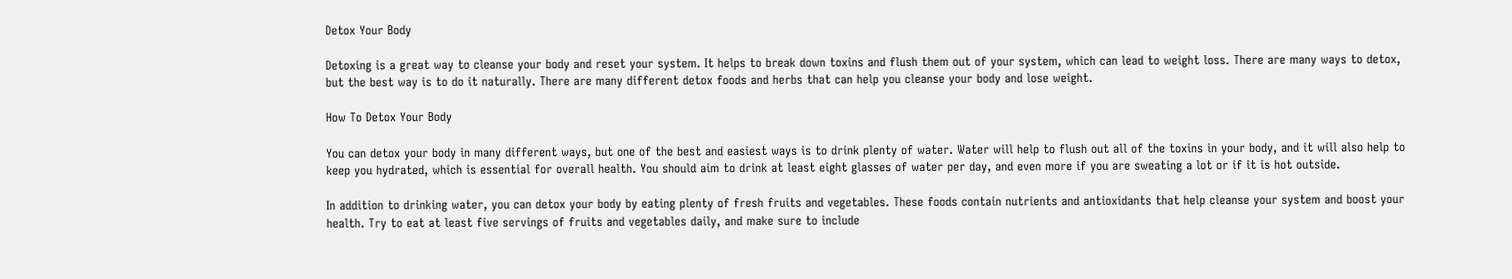Detox Your Body

Detoxing is a great way to cleanse your body and reset your system. It helps to break down toxins and flush them out of your system, which can lead to weight loss. There are many ways to detox, but the best way is to do it naturally. There are many different detox foods and herbs that can help you cleanse your body and lose weight.

How To Detox Your Body

You can detox your body in many different ways, but one of the best and easiest ways is to drink plenty of water. Water will help to flush out all of the toxins in your body, and it will also help to keep you hydrated, which is essential for overall health. You should aim to drink at least eight glasses of water per day, and even more if you are sweating a lot or if it is hot outside.

In addition to drinking water, you can detox your body by eating plenty of fresh fruits and vegetables. These foods contain nutrients and antioxidants that help cleanse your system and boost your health. Try to eat at least five servings of fruits and vegetables daily, and make sure to include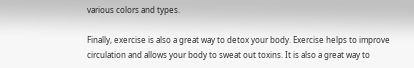various colors and types.

Finally, exercise is also a great way to detox your body. Exercise helps to improve circulation and allows your body to sweat out toxins. It is also a great way to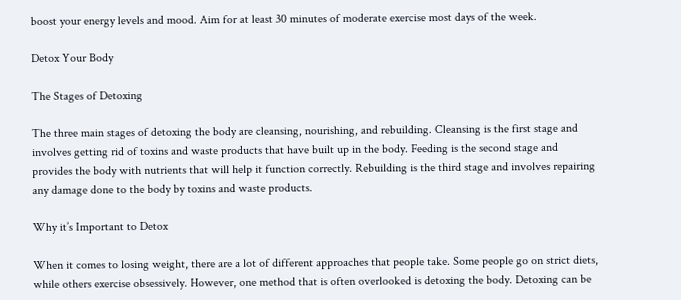boost your energy levels and mood. Aim for at least 30 minutes of moderate exercise most days of the week.

Detox Your Body

The Stages of Detoxing

The three main stages of detoxing the body are cleansing, nourishing, and rebuilding. Cleansing is the first stage and involves getting rid of toxins and waste products that have built up in the body. Feeding is the second stage and provides the body with nutrients that will help it function correctly. Rebuilding is the third stage and involves repairing any damage done to the body by toxins and waste products.

Why it’s Important to Detox

When it comes to losing weight, there are a lot of different approaches that people take. Some people go on strict diets, while others exercise obsessively. However, one method that is often overlooked is detoxing the body. Detoxing can be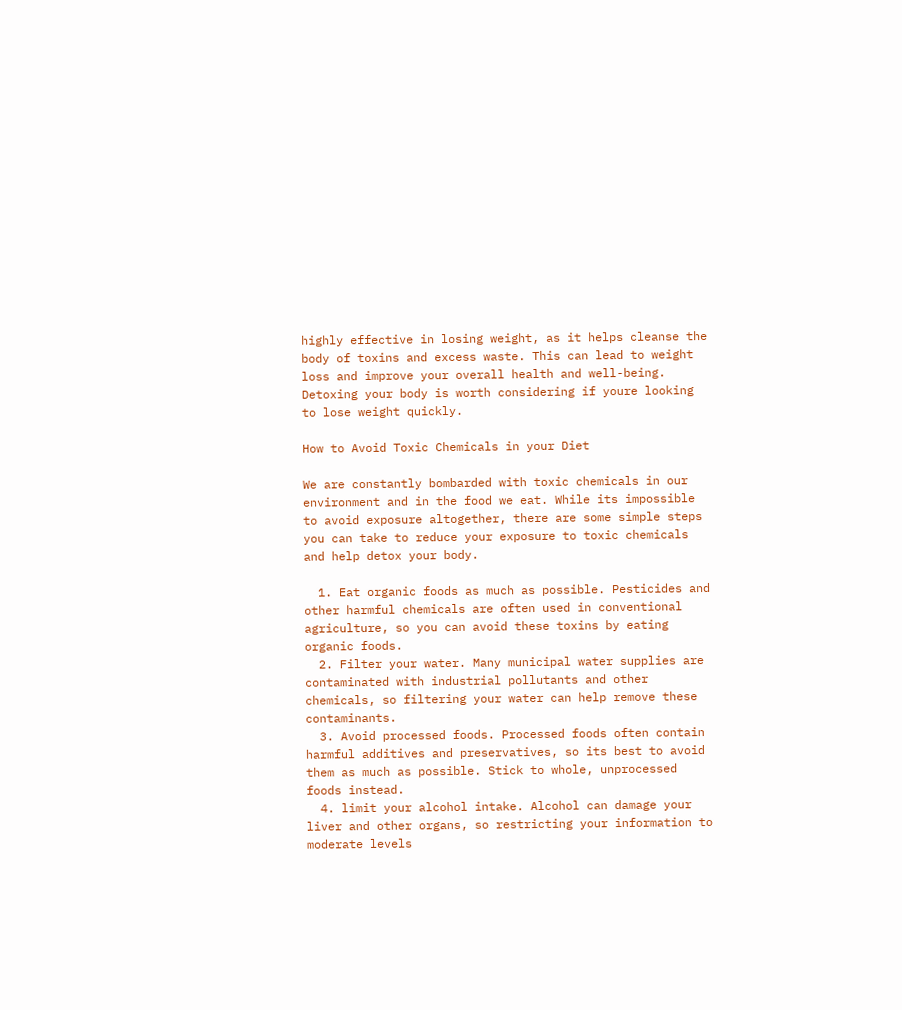highly effective in losing weight, as it helps cleanse the body of toxins and excess waste. This can lead to weight loss and improve your overall health and well-being. Detoxing your body is worth considering if youre looking to lose weight quickly.

How to Avoid Toxic Chemicals in your Diet

We are constantly bombarded with toxic chemicals in our environment and in the food we eat. While its impossible to avoid exposure altogether, there are some simple steps you can take to reduce your exposure to toxic chemicals and help detox your body.

  1. Eat organic foods as much as possible. Pesticides and other harmful chemicals are often used in conventional agriculture, so you can avoid these toxins by eating organic foods.
  2. Filter your water. Many municipal water supplies are contaminated with industrial pollutants and other chemicals, so filtering your water can help remove these contaminants.
  3. Avoid processed foods. Processed foods often contain harmful additives and preservatives, so its best to avoid them as much as possible. Stick to whole, unprocessed foods instead.
  4. limit your alcohol intake. Alcohol can damage your liver and other organs, so restricting your information to moderate levels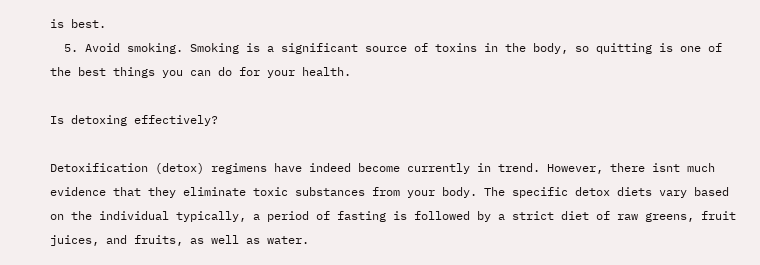is best.
  5. Avoid smoking. Smoking is a significant source of toxins in the body, so quitting is one of the best things you can do for your health.

Is detoxing effectively?

Detoxification (detox) regimens have indeed become currently in trend. However, there isnt much evidence that they eliminate toxic substances from your body. The specific detox diets vary based on the individual typically, a period of fasting is followed by a strict diet of raw greens, fruit juices, and fruits, as well as water.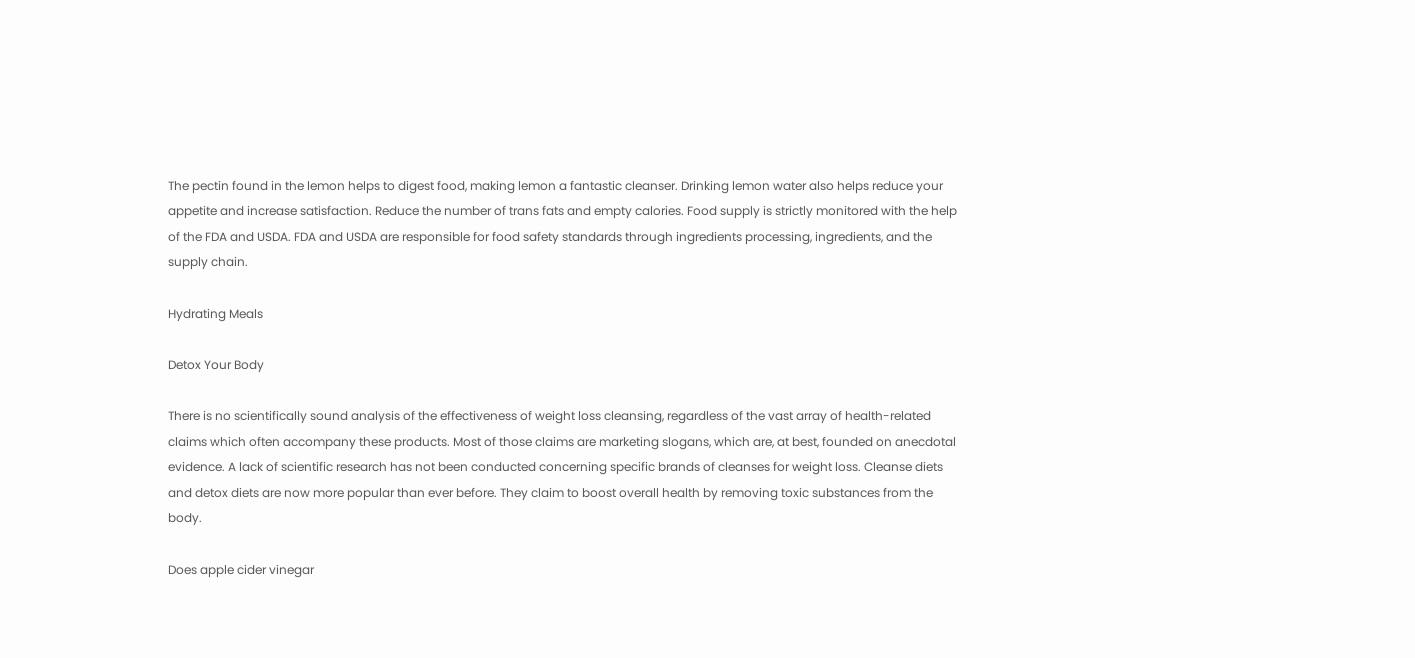The pectin found in the lemon helps to digest food, making lemon a fantastic cleanser. Drinking lemon water also helps reduce your appetite and increase satisfaction. Reduce the number of trans fats and empty calories. Food supply is strictly monitored with the help of the FDA and USDA. FDA and USDA are responsible for food safety standards through ingredients processing, ingredients, and the supply chain.

Hydrating Meals

Detox Your Body

There is no scientifically sound analysis of the effectiveness of weight loss cleansing, regardless of the vast array of health-related claims which often accompany these products. Most of those claims are marketing slogans, which are, at best, founded on anecdotal evidence. A lack of scientific research has not been conducted concerning specific brands of cleanses for weight loss. Cleanse diets and detox diets are now more popular than ever before. They claim to boost overall health by removing toxic substances from the body.

Does apple cider vinegar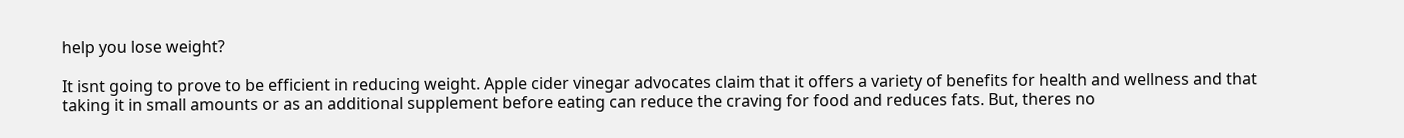help you lose weight?

It isnt going to prove to be efficient in reducing weight. Apple cider vinegar advocates claim that it offers a variety of benefits for health and wellness and that taking it in small amounts or as an additional supplement before eating can reduce the craving for food and reduces fats. But, theres no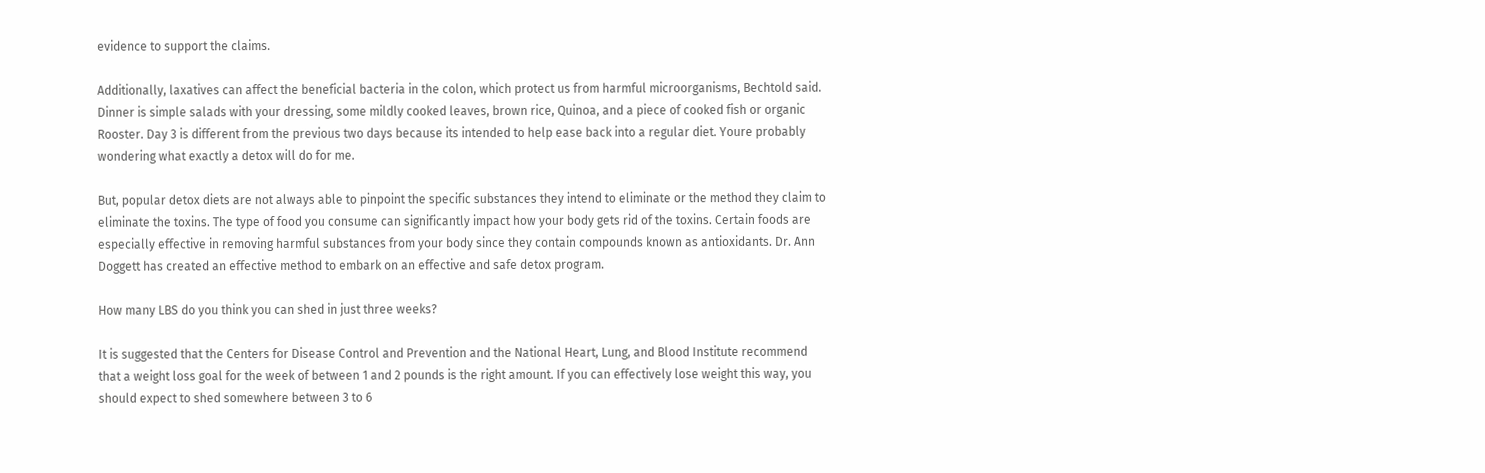evidence to support the claims.

Additionally, laxatives can affect the beneficial bacteria in the colon, which protect us from harmful microorganisms, Bechtold said. Dinner is simple salads with your dressing, some mildly cooked leaves, brown rice, Quinoa, and a piece of cooked fish or organic Rooster. Day 3 is different from the previous two days because its intended to help ease back into a regular diet. Youre probably wondering what exactly a detox will do for me.

But, popular detox diets are not always able to pinpoint the specific substances they intend to eliminate or the method they claim to eliminate the toxins. The type of food you consume can significantly impact how your body gets rid of the toxins. Certain foods are especially effective in removing harmful substances from your body since they contain compounds known as antioxidants. Dr. Ann Doggett has created an effective method to embark on an effective and safe detox program.

How many LBS do you think you can shed in just three weeks?

It is suggested that the Centers for Disease Control and Prevention and the National Heart, Lung, and Blood Institute recommend that a weight loss goal for the week of between 1 and 2 pounds is the right amount. If you can effectively lose weight this way, you should expect to shed somewhere between 3 to 6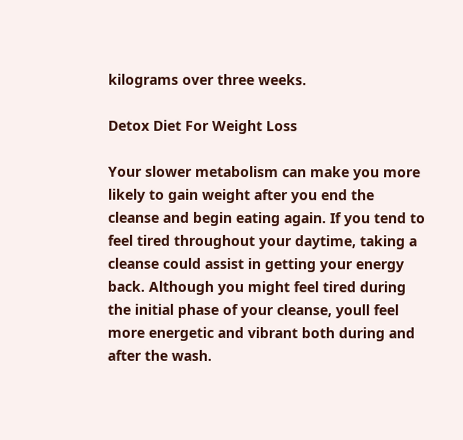kilograms over three weeks.

Detox Diet For Weight Loss

Your slower metabolism can make you more likely to gain weight after you end the cleanse and begin eating again. If you tend to feel tired throughout your daytime, taking a cleanse could assist in getting your energy back. Although you might feel tired during the initial phase of your cleanse, youll feel more energetic and vibrant both during and after the wash.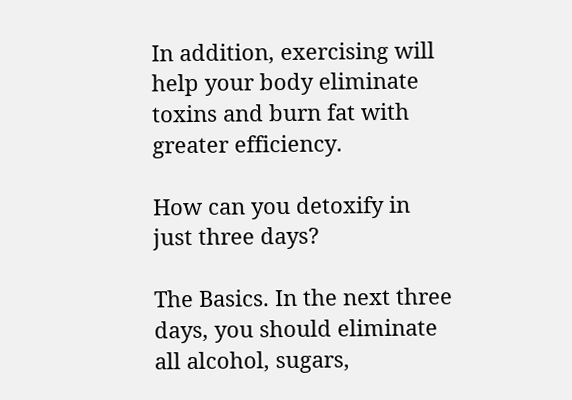In addition, exercising will help your body eliminate toxins and burn fat with greater efficiency.

How can you detoxify in just three days?

The Basics. In the next three days, you should eliminate all alcohol, sugars,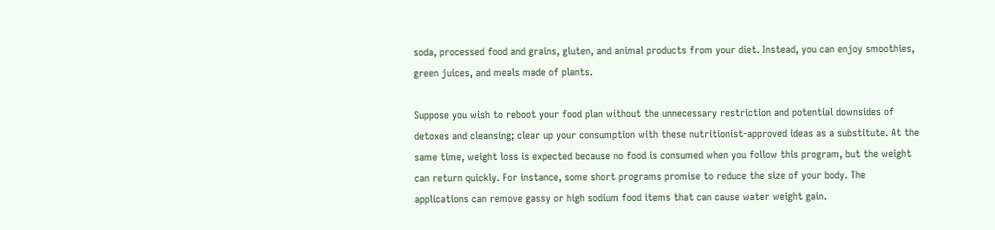soda, processed food and grains, gluten, and animal products from your diet. Instead, you can enjoy smoothies, green juices, and meals made of plants.

Suppose you wish to reboot your food plan without the unnecessary restriction and potential downsides of detoxes and cleansing; clear up your consumption with these nutritionist-approved ideas as a substitute. At the same time, weight loss is expected because no food is consumed when you follow this program, but the weight can return quickly. For instance, some short programs promise to reduce the size of your body. The applications can remove gassy or high sodium food items that can cause water weight gain.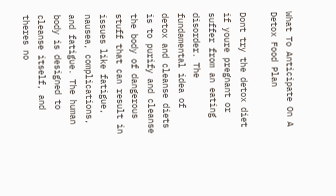What To Anticipate On A Detox Food Plan

Dont try the detox diet if youre pregnant or suffer from an eating disorder. The fundamental idea of detox and cleanse diets is to purify and cleanse the body of dangerous stuff that can result in issues like fatigue, nausea, complications, and fatigue. The human body is designed to cleanse itself, and theres no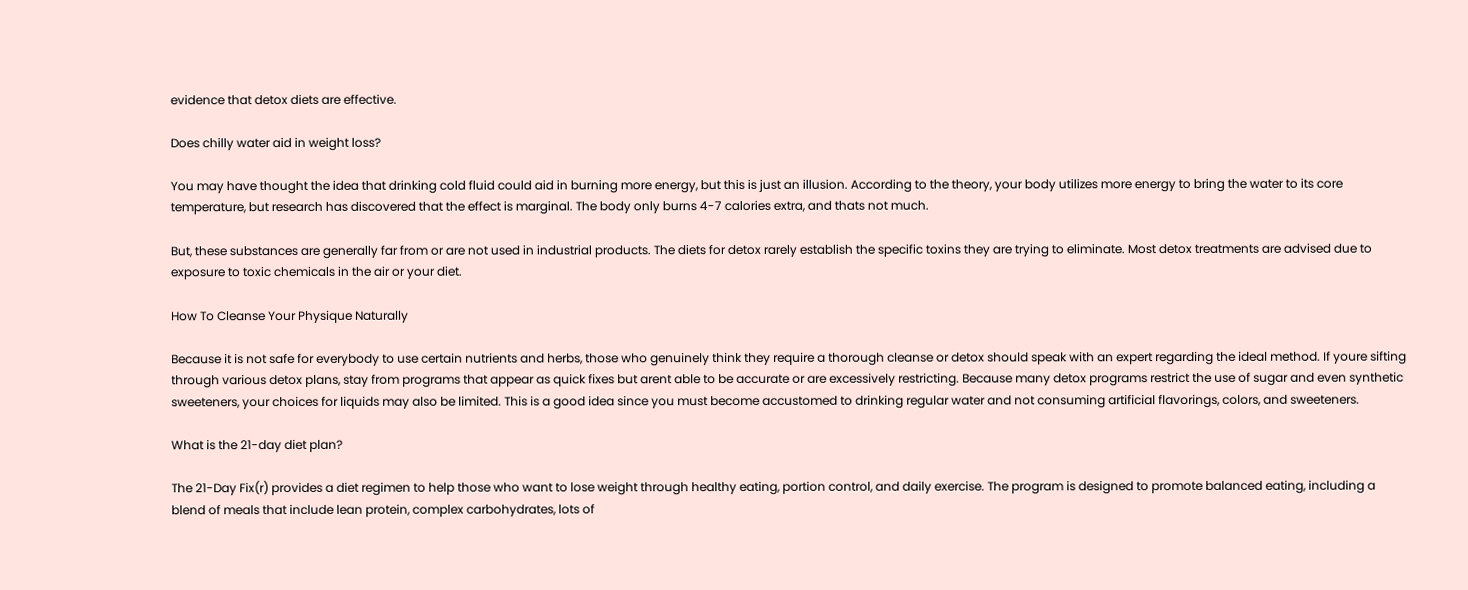evidence that detox diets are effective.

Does chilly water aid in weight loss?

You may have thought the idea that drinking cold fluid could aid in burning more energy, but this is just an illusion. According to the theory, your body utilizes more energy to bring the water to its core temperature, but research has discovered that the effect is marginal. The body only burns 4-7 calories extra, and thats not much.

But, these substances are generally far from or are not used in industrial products. The diets for detox rarely establish the specific toxins they are trying to eliminate. Most detox treatments are advised due to exposure to toxic chemicals in the air or your diet.

How To Cleanse Your Physique Naturally

Because it is not safe for everybody to use certain nutrients and herbs, those who genuinely think they require a thorough cleanse or detox should speak with an expert regarding the ideal method. If youre sifting through various detox plans, stay from programs that appear as quick fixes but arent able to be accurate or are excessively restricting. Because many detox programs restrict the use of sugar and even synthetic sweeteners, your choices for liquids may also be limited. This is a good idea since you must become accustomed to drinking regular water and not consuming artificial flavorings, colors, and sweeteners.

What is the 21-day diet plan?

The 21-Day Fix(r) provides a diet regimen to help those who want to lose weight through healthy eating, portion control, and daily exercise. The program is designed to promote balanced eating, including a blend of meals that include lean protein, complex carbohydrates, lots of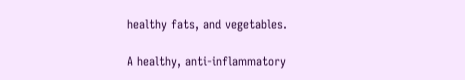healthy fats, and vegetables.

A healthy, anti-inflammatory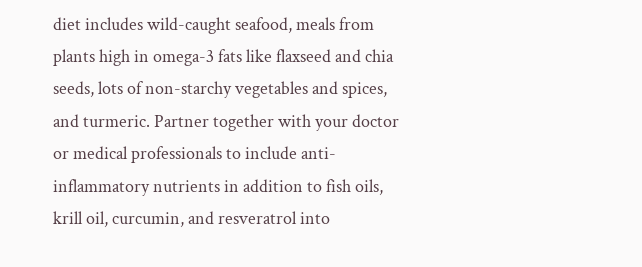diet includes wild-caught seafood, meals from plants high in omega-3 fats like flaxseed and chia seeds, lots of non-starchy vegetables and spices, and turmeric. Partner together with your doctor or medical professionals to include anti-inflammatory nutrients in addition to fish oils, krill oil, curcumin, and resveratrol into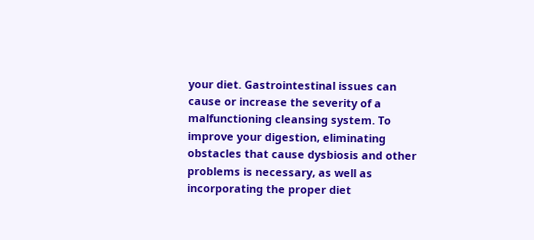your diet. Gastrointestinal issues can cause or increase the severity of a malfunctioning cleansing system. To improve your digestion, eliminating obstacles that cause dysbiosis and other problems is necessary, as well as incorporating the proper diet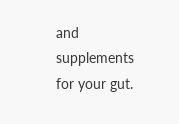and supplements for your gut.